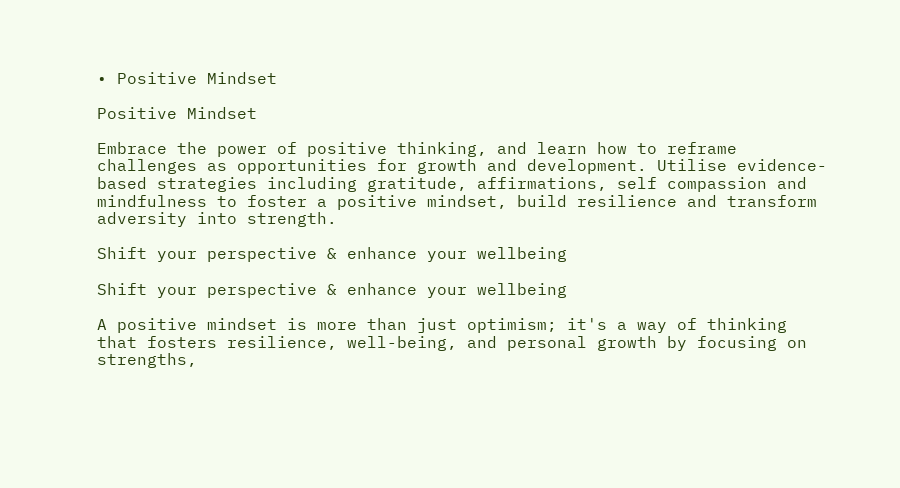• Positive Mindset

Positive Mindset

Embrace the power of positive thinking, and learn how to reframe challenges as opportunities for growth and development. Utilise evidence-based strategies including gratitude, affirmations, self compassion and mindfulness to foster a positive mindset, build resilience and transform adversity into strength.

Shift your perspective & enhance your wellbeing

Shift your perspective & enhance your wellbeing

A positive mindset is more than just optimism; it's a way of thinking that fosters resilience, well-being, and personal growth by focusing on strengths,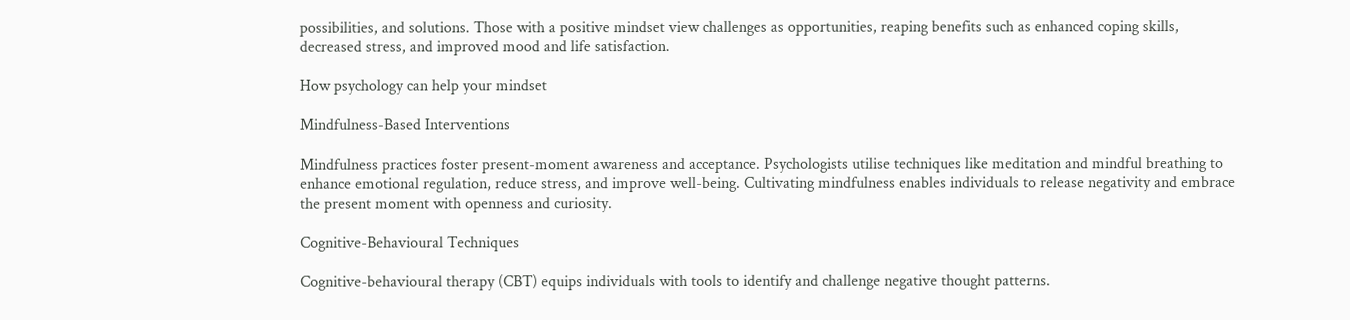possibilities, and solutions. Those with a positive mindset view challenges as opportunities, reaping benefits such as enhanced coping skills, decreased stress, and improved mood and life satisfaction.

How psychology can help your mindset

Mindfulness-Based Interventions

Mindfulness practices foster present-moment awareness and acceptance. Psychologists utilise techniques like meditation and mindful breathing to enhance emotional regulation, reduce stress, and improve well-being. Cultivating mindfulness enables individuals to release negativity and embrace the present moment with openness and curiosity.

Cognitive-Behavioural Techniques

Cognitive-behavioural therapy (CBT) equips individuals with tools to identify and challenge negative thought patterns.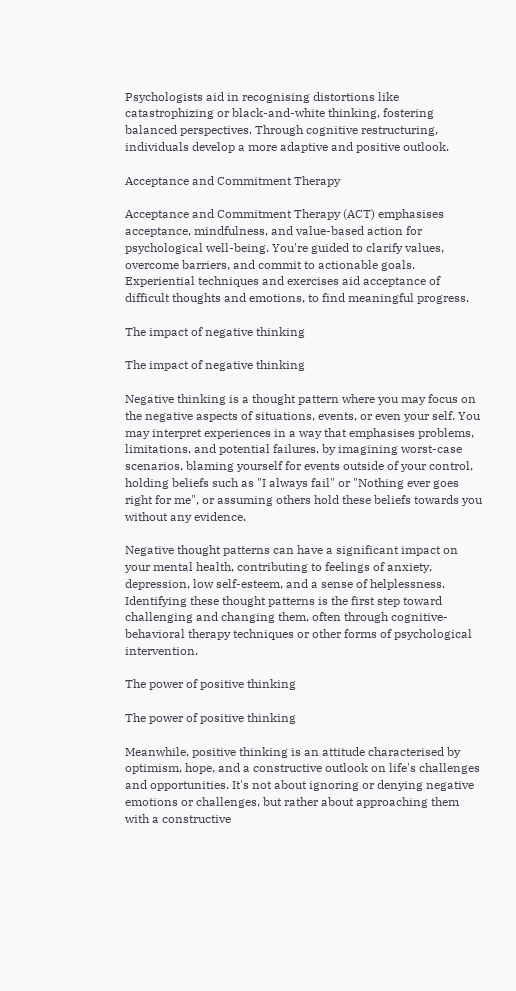Psychologists aid in recognising distortions like catastrophizing or black-and-white thinking, fostering balanced perspectives. Through cognitive restructuring, individuals develop a more adaptive and positive outlook.

Acceptance and Commitment Therapy

Acceptance and Commitment Therapy (ACT) emphasises acceptance, mindfulness, and value-based action for psychological well-being. You're guided to clarify values, overcome barriers, and commit to actionable goals. Experiential techniques and exercises aid acceptance of difficult thoughts and emotions, to find meaningful progress.

The impact of negative thinking

The impact of negative thinking

Negative thinking is a thought pattern where you may focus on the negative aspects of situations, events, or even your self. You may interpret experiences in a way that emphasises problems, limitations, and potential failures, by imagining worst-case scenarios, blaming yourself for events outside of your control, holding beliefs such as "I always fail" or "Nothing ever goes right for me", or assuming others hold these beliefs towards you without any evidence.

Negative thought patterns can have a significant impact on your mental health, contributing to feelings of anxiety, depression, low self-esteem, and a sense of helplessness. Identifying these thought patterns is the first step toward challenging and changing them, often through cognitive-behavioral therapy techniques or other forms of psychological intervention.

The power of positive thinking

The power of positive thinking

Meanwhile, positive thinking is an attitude characterised by optimism, hope, and a constructive outlook on life's challenges and opportunities. It's not about ignoring or denying negative emotions or challenges, but rather about approaching them with a constructive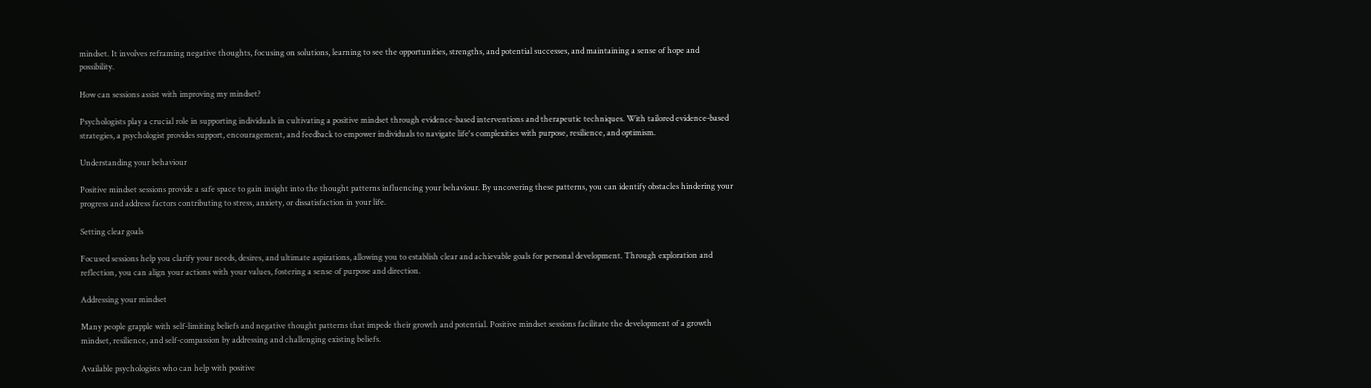mindset. It involves reframing negative thoughts, focusing on solutions, learning to see the opportunities, strengths, and potential successes, and maintaining a sense of hope and possibility.

How can sessions assist with improving my mindset?

Psychologists play a crucial role in supporting individuals in cultivating a positive mindset through evidence-based interventions and therapeutic techniques. With tailored evidence-based strategies, a psychologist provides support, encouragement, and feedback to empower individuals to navigate life's complexities with purpose, resilience, and optimism.

Understanding your behaviour

Positive mindset sessions provide a safe space to gain insight into the thought patterns influencing your behaviour. By uncovering these patterns, you can identify obstacles hindering your progress and address factors contributing to stress, anxiety, or dissatisfaction in your life.

Setting clear goals

Focused sessions help you clarify your needs, desires, and ultimate aspirations, allowing you to establish clear and achievable goals for personal development. Through exploration and reflection, you can align your actions with your values, fostering a sense of purpose and direction.

Addressing your mindset

Many people grapple with self-limiting beliefs and negative thought patterns that impede their growth and potential. Positive mindset sessions facilitate the development of a growth mindset, resilience, and self-compassion by addressing and challenging existing beliefs.

Available psychologists who can help with positive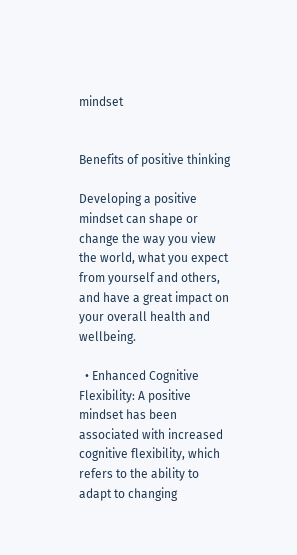mindset


Benefits of positive thinking

Developing a positive mindset can shape or change the way you view the world, what you expect from yourself and others, and have a great impact on your overall health and wellbeing.

  • Enhanced Cognitive Flexibility: A positive mindset has been associated with increased cognitive flexibility, which refers to the ability to adapt to changing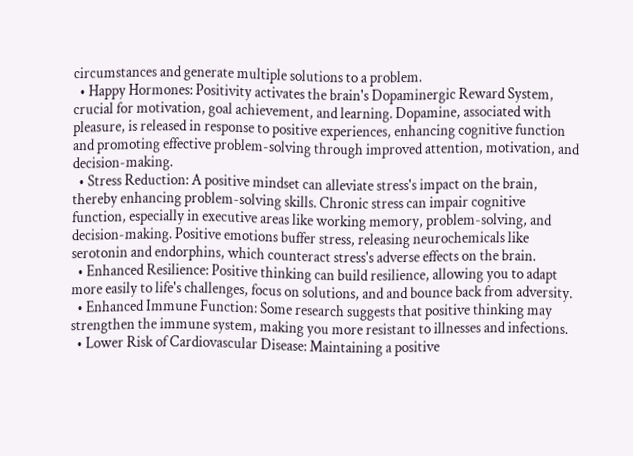circumstances and generate multiple solutions to a problem.
  • Happy Hormones: Positivity activates the brain's Dopaminergic Reward System, crucial for motivation, goal achievement, and learning. Dopamine, associated with pleasure, is released in response to positive experiences, enhancing cognitive function and promoting effective problem-solving through improved attention, motivation, and decision-making.
  • Stress Reduction: A positive mindset can alleviate stress's impact on the brain, thereby enhancing problem-solving skills. Chronic stress can impair cognitive function, especially in executive areas like working memory, problem-solving, and decision-making. Positive emotions buffer stress, releasing neurochemicals like serotonin and endorphins, which counteract stress's adverse effects on the brain.
  • Enhanced Resilience: Positive thinking can build resilience, allowing you to adapt more easily to life's challenges, focus on solutions, and and bounce back from adversity.
  • Enhanced Immune Function: Some research suggests that positive thinking may strengthen the immune system, making you more resistant to illnesses and infections.
  • Lower Risk of Cardiovascular Disease: Maintaining a positive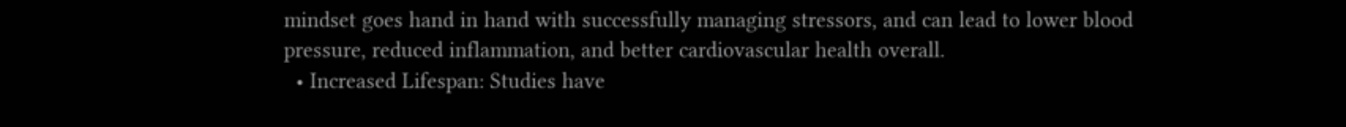mindset goes hand in hand with successfully managing stressors, and can lead to lower blood pressure, reduced inflammation, and better cardiovascular health overall.
  • Increased Lifespan: Studies have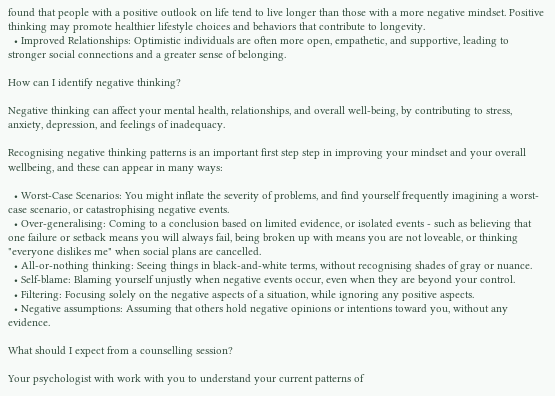found that people with a positive outlook on life tend to live longer than those with a more negative mindset. Positive thinking may promote healthier lifestyle choices and behaviors that contribute to longevity.
  • Improved Relationships: Optimistic individuals are often more open, empathetic, and supportive, leading to stronger social connections and a greater sense of belonging.

How can I identify negative thinking?

Negative thinking can affect your mental health, relationships, and overall well-being, by contributing to stress, anxiety, depression, and feelings of inadequacy.

Recognising negative thinking patterns is an important first step step in improving your mindset and your overall wellbeing, and these can appear in many ways:

  • Worst-Case Scenarios: You might inflate the severity of problems, and find yourself frequently imagining a worst-case scenario, or catastrophising negative events.
  • Over-generalising: Coming to a conclusion based on limited evidence, or isolated events - such as believing that one failure or setback means you will always fail, being broken up with means you are not loveable, or thinking "everyone dislikes me" when social plans are cancelled.
  • All-or-nothing thinking: Seeing things in black-and-white terms, without recognising shades of gray or nuance.
  • Self-blame: Blaming yourself unjustly when negative events occur, even when they are beyond your control.
  • Filtering: Focusing solely on the negative aspects of a situation, while ignoring any positive aspects.
  • Negative assumptions: Assuming that others hold negative opinions or intentions toward you, without any evidence.

What should I expect from a counselling session?

Your psychologist with work with you to understand your current patterns of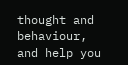thought and behaviour, and help you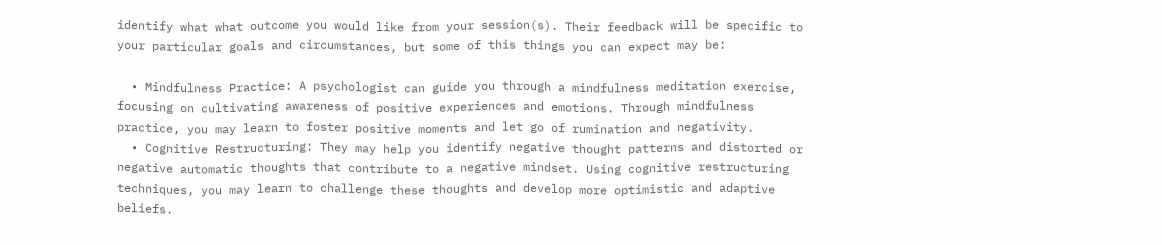identify what what outcome you would like from your session(s). Their feedback will be specific to your particular goals and circumstances, but some of this things you can expect may be:

  • Mindfulness Practice: A psychologist can guide you through a mindfulness meditation exercise, focusing on cultivating awareness of positive experiences and emotions. Through mindfulness practice, you may learn to foster positive moments and let go of rumination and negativity.
  • Cognitive Restructuring: They may help you identify negative thought patterns and distorted or negative automatic thoughts that contribute to a negative mindset. Using cognitive restructuring techniques, you may learn to challenge these thoughts and develop more optimistic and adaptive beliefs.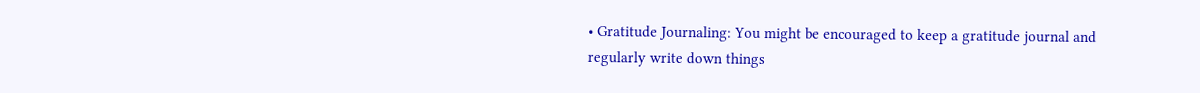• Gratitude Journaling: You might be encouraged to keep a gratitude journal and regularly write down things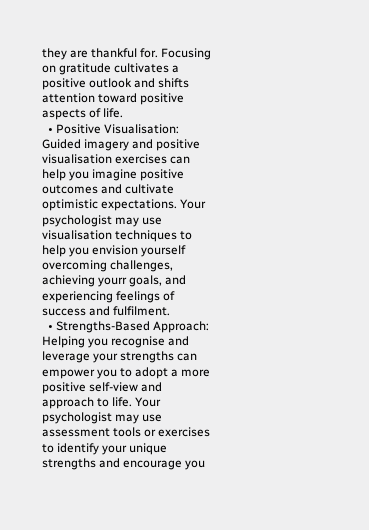they are thankful for. Focusing on gratitude cultivates a positive outlook and shifts attention toward positive aspects of life.
  • Positive Visualisation: Guided imagery and positive visualisation exercises can help you imagine positive outcomes and cultivate optimistic expectations. Your psychologist may use visualisation techniques to help you envision yourself overcoming challenges, achieving yourr goals, and experiencing feelings of success and fulfilment.
  • Strengths-Based Approach: Helping you recognise and leverage your strengths can empower you to adopt a more positive self-view and approach to life. Your psychologist may use assessment tools or exercises to identify your unique strengths and encourage you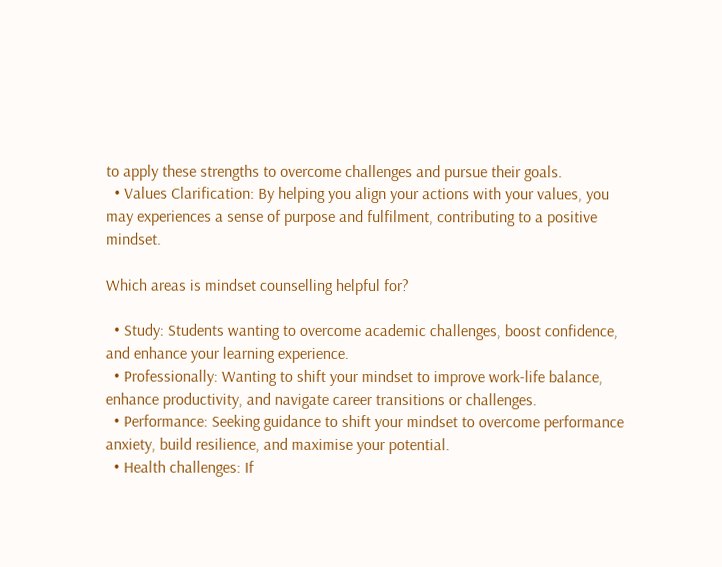to apply these strengths to overcome challenges and pursue their goals.
  • Values Clarification: By helping you align your actions with your values, you may experiences a sense of purpose and fulfilment, contributing to a positive mindset.

Which areas is mindset counselling helpful for?

  • Study: Students wanting to overcome academic challenges, boost confidence, and enhance your learning experience.
  • Professionally: Wanting to shift your mindset to improve work-life balance, enhance productivity, and navigate career transitions or challenges.
  • Performance: Seeking guidance to shift your mindset to overcome performance anxiety, build resilience, and maximise your potential.
  • Health challenges: If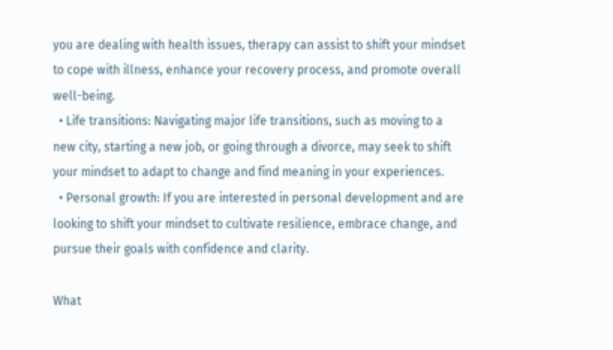you are dealing with health issues, therapy can assist to shift your mindset to cope with illness, enhance your recovery process, and promote overall well-being.
  • Life transitions: Navigating major life transitions, such as moving to a new city, starting a new job, or going through a divorce, may seek to shift your mindset to adapt to change and find meaning in your experiences.
  • Personal growth: If you are interested in personal development and are looking to shift your mindset to cultivate resilience, embrace change, and pursue their goals with confidence and clarity.

What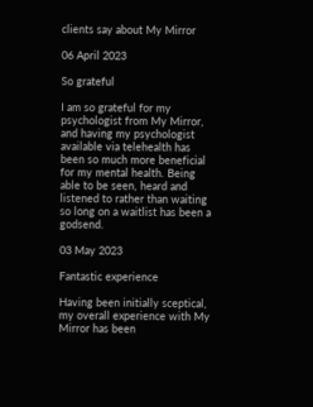clients say about My Mirror

06 April 2023

So grateful

I am so grateful for my psychologist from My Mirror, and having my psychologist available via telehealth has been so much more beneficial for my mental health. Being able to be seen, heard and listened to rather than waiting so long on a waitlist has been a godsend.

03 May 2023

Fantastic experience

Having been initially sceptical, my overall experience with My Mirror has been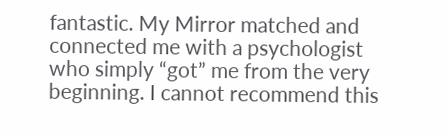fantastic. My Mirror matched and connected me with a psychologist who simply “got” me from the very beginning. I cannot recommend this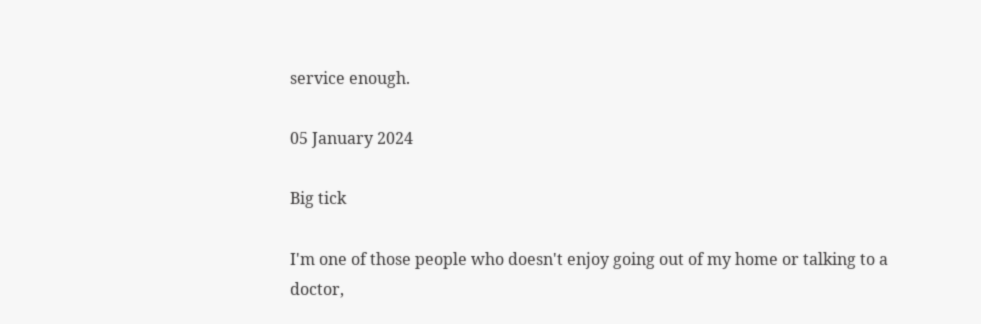service enough.

05 January 2024

Big tick

I'm one of those people who doesn't enjoy going out of my home or talking to a doctor,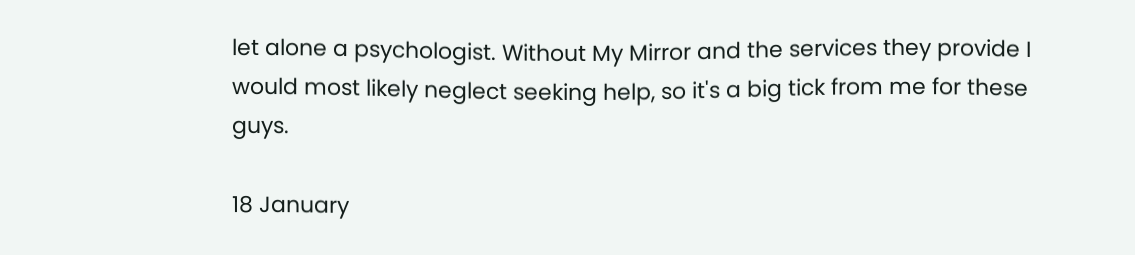let alone a psychologist. Without My Mirror and the services they provide I would most likely neglect seeking help, so it's a big tick from me for these guys.

18 January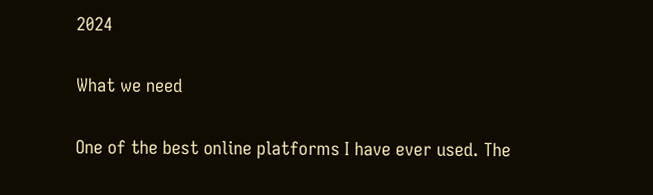2024

What we need

One of the best online platforms I have ever used. The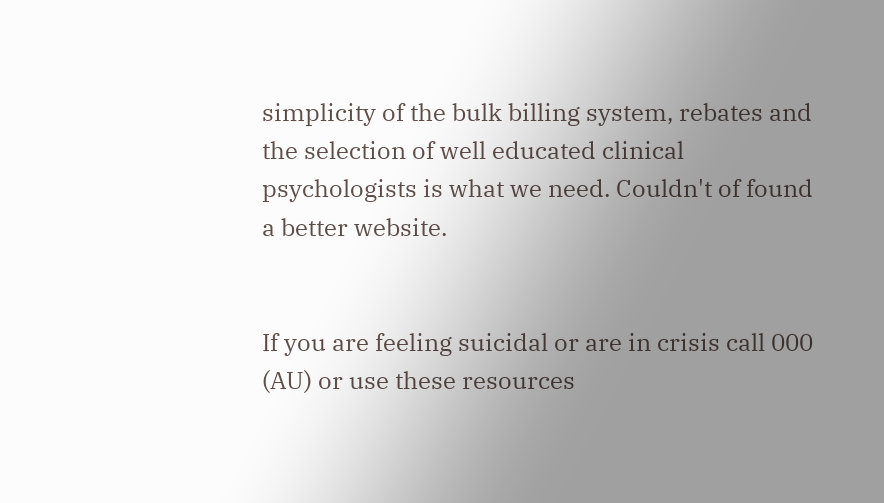simplicity of the bulk billing system, rebates and the selection of well educated clinical psychologists is what we need. Couldn't of found a better website.


If you are feeling suicidal or are in crisis call 000 (AU) or use these resources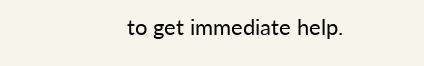to get immediate help.